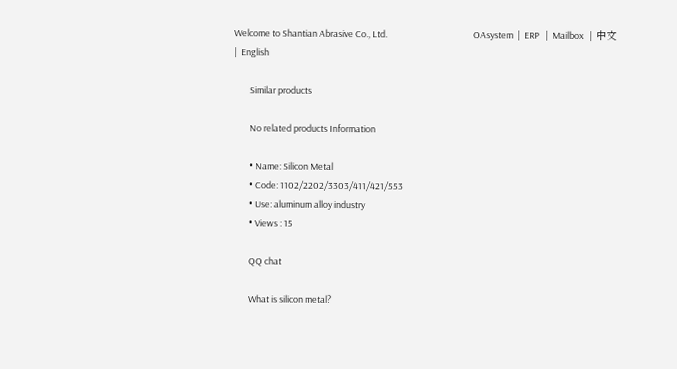Welcome to Shantian Abrasive Co., Ltd.                                           OAsystem  |  ERP   |  Mailbox   |  中文  |  English

        Similar products

        No related products Information

        • Name: Silicon Metal
        • Code: 1102/2202/3303/411/421/553
        • Use: aluminum alloy industry
        • Views : 15

        QQ chat

        What is silicon metal?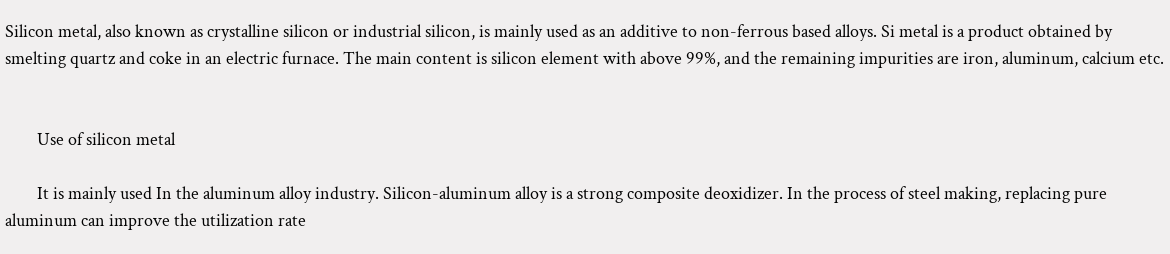Silicon metal, also known as crystalline silicon or industrial silicon, is mainly used as an additive to non-ferrous based alloys. Si metal is a product obtained by smelting quartz and coke in an electric furnace. The main content is silicon element with above 99%, and the remaining impurities are iron, aluminum, calcium etc.


        Use of silicon metal

        It is mainly used In the aluminum alloy industry. Silicon-aluminum alloy is a strong composite deoxidizer. In the process of steel making, replacing pure aluminum can improve the utilization rate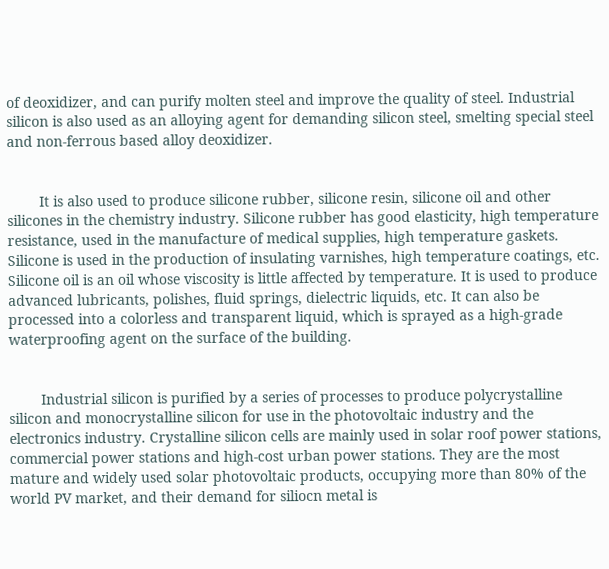of deoxidizer, and can purify molten steel and improve the quality of steel. Industrial silicon is also used as an alloying agent for demanding silicon steel, smelting special steel and non-ferrous based alloy deoxidizer.


        It is also used to produce silicone rubber, silicone resin, silicone oil and other silicones in the chemistry industry. Silicone rubber has good elasticity, high temperature resistance, used in the manufacture of medical supplies, high temperature gaskets. Silicone is used in the production of insulating varnishes, high temperature coatings, etc. Silicone oil is an oil whose viscosity is little affected by temperature. It is used to produce advanced lubricants, polishes, fluid springs, dielectric liquids, etc. It can also be processed into a colorless and transparent liquid, which is sprayed as a high-grade waterproofing agent on the surface of the building.


        Industrial silicon is purified by a series of processes to produce polycrystalline silicon and monocrystalline silicon for use in the photovoltaic industry and the electronics industry. Crystalline silicon cells are mainly used in solar roof power stations, commercial power stations and high-cost urban power stations. They are the most mature and widely used solar photovoltaic products, occupying more than 80% of the world PV market, and their demand for siliocn metal is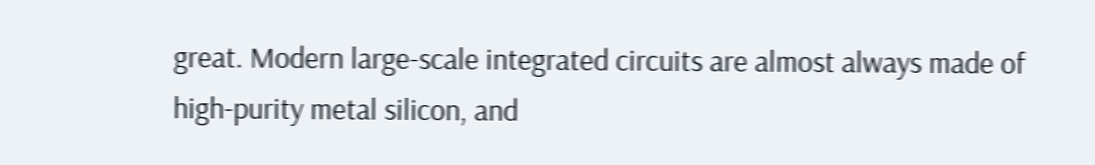great. Modern large-scale integrated circuits are almost always made of high-purity metal silicon, and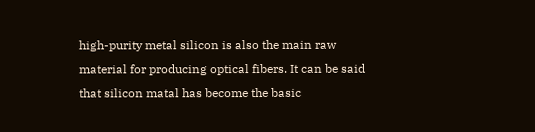high-purity metal silicon is also the main raw material for producing optical fibers. It can be said that silicon matal has become the basic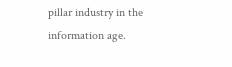pillar industry in the information age.